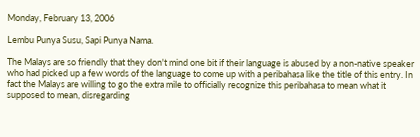Monday, February 13, 2006

Lembu Punya Susu, Sapi Punya Nama.

The Malays are so friendly that they don't mind one bit if their language is abused by a non-native speaker who had picked up a few words of the language to come up with a peribahasa like the title of this entry. In fact the Malays are willing to go the extra mile to officially recognize this peribahasa to mean what it supposed to mean, disregarding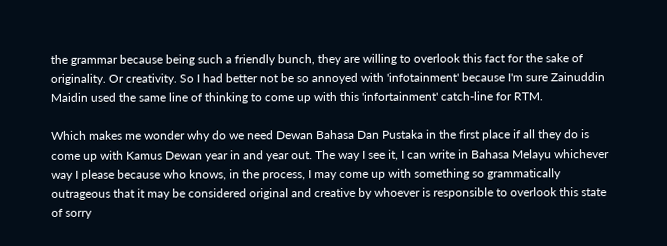the grammar because being such a friendly bunch, they are willing to overlook this fact for the sake of originality. Or creativity. So I had better not be so annoyed with 'infotainment' because I'm sure Zainuddin Maidin used the same line of thinking to come up with this 'infortainment' catch-line for RTM.

Which makes me wonder why do we need Dewan Bahasa Dan Pustaka in the first place if all they do is come up with Kamus Dewan year in and year out. The way I see it, I can write in Bahasa Melayu whichever way I please because who knows, in the process, I may come up with something so grammatically outrageous that it may be considered original and creative by whoever is responsible to overlook this state of sorry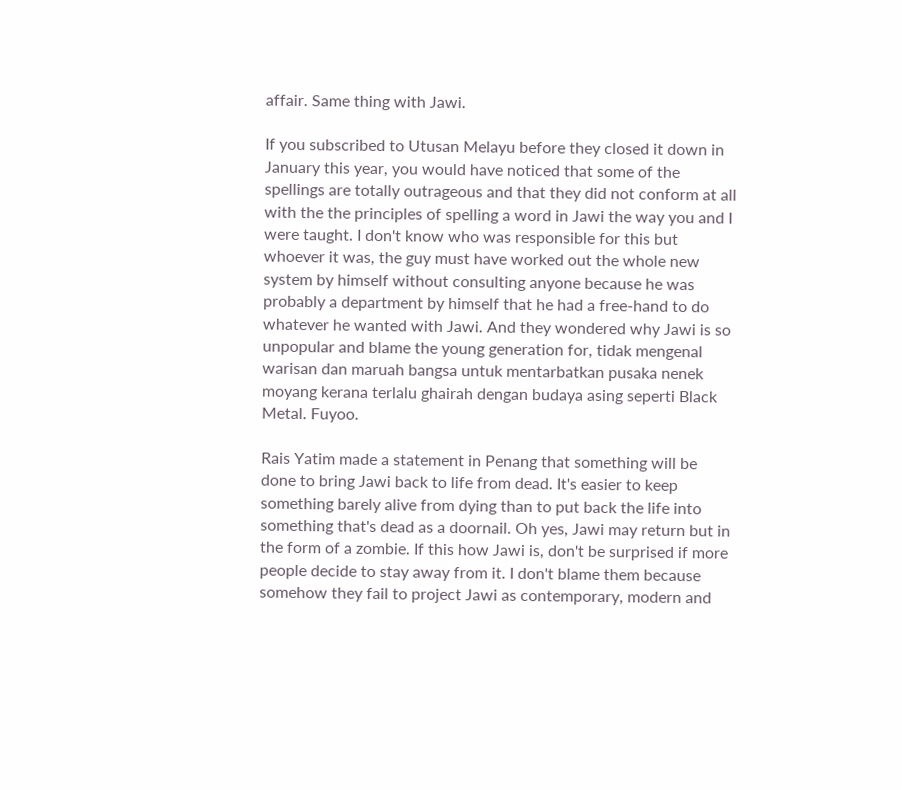affair. Same thing with Jawi.

If you subscribed to Utusan Melayu before they closed it down in January this year, you would have noticed that some of the spellings are totally outrageous and that they did not conform at all with the the principles of spelling a word in Jawi the way you and I were taught. I don't know who was responsible for this but whoever it was, the guy must have worked out the whole new system by himself without consulting anyone because he was probably a department by himself that he had a free-hand to do whatever he wanted with Jawi. And they wondered why Jawi is so unpopular and blame the young generation for, tidak mengenal warisan dan maruah bangsa untuk mentarbatkan pusaka nenek moyang kerana terlalu ghairah dengan budaya asing seperti Black Metal. Fuyoo.

Rais Yatim made a statement in Penang that something will be done to bring Jawi back to life from dead. It's easier to keep something barely alive from dying than to put back the life into something that's dead as a doornail. Oh yes, Jawi may return but in the form of a zombie. If this how Jawi is, don't be surprised if more people decide to stay away from it. I don't blame them because somehow they fail to project Jawi as contemporary, modern and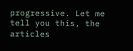progressive. Let me tell you this, the articles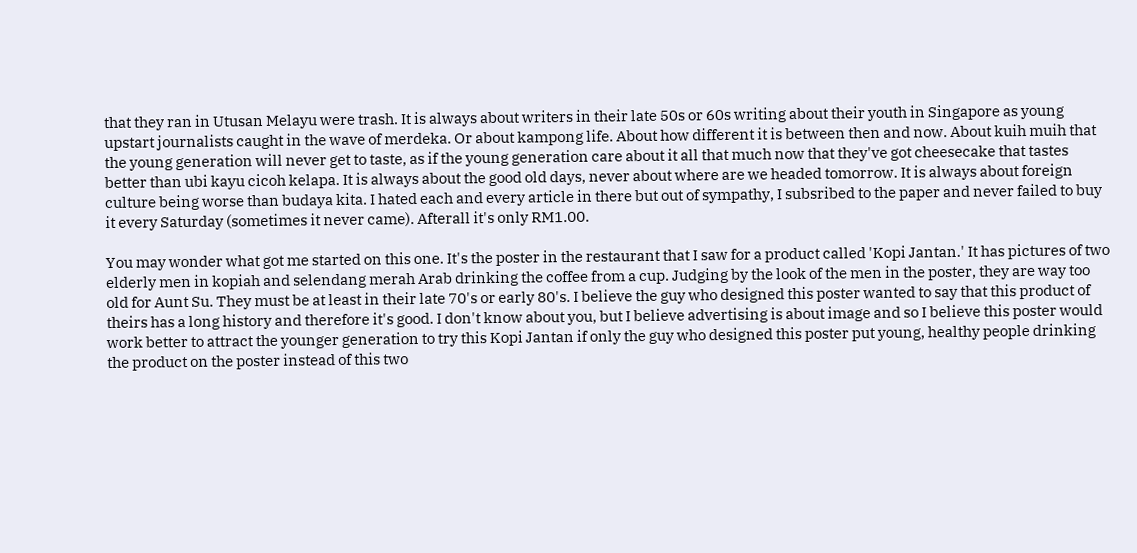that they ran in Utusan Melayu were trash. It is always about writers in their late 50s or 60s writing about their youth in Singapore as young upstart journalists caught in the wave of merdeka. Or about kampong life. About how different it is between then and now. About kuih muih that the young generation will never get to taste, as if the young generation care about it all that much now that they've got cheesecake that tastes better than ubi kayu cicoh kelapa. It is always about the good old days, never about where are we headed tomorrow. It is always about foreign culture being worse than budaya kita. I hated each and every article in there but out of sympathy, I subsribed to the paper and never failed to buy it every Saturday (sometimes it never came). Afterall it's only RM1.00.

You may wonder what got me started on this one. It's the poster in the restaurant that I saw for a product called 'Kopi Jantan.' It has pictures of two elderly men in kopiah and selendang merah Arab drinking the coffee from a cup. Judging by the look of the men in the poster, they are way too old for Aunt Su. They must be at least in their late 70's or early 80's. I believe the guy who designed this poster wanted to say that this product of theirs has a long history and therefore it's good. I don't know about you, but I believe advertising is about image and so I believe this poster would work better to attract the younger generation to try this Kopi Jantan if only the guy who designed this poster put young, healthy people drinking the product on the poster instead of this two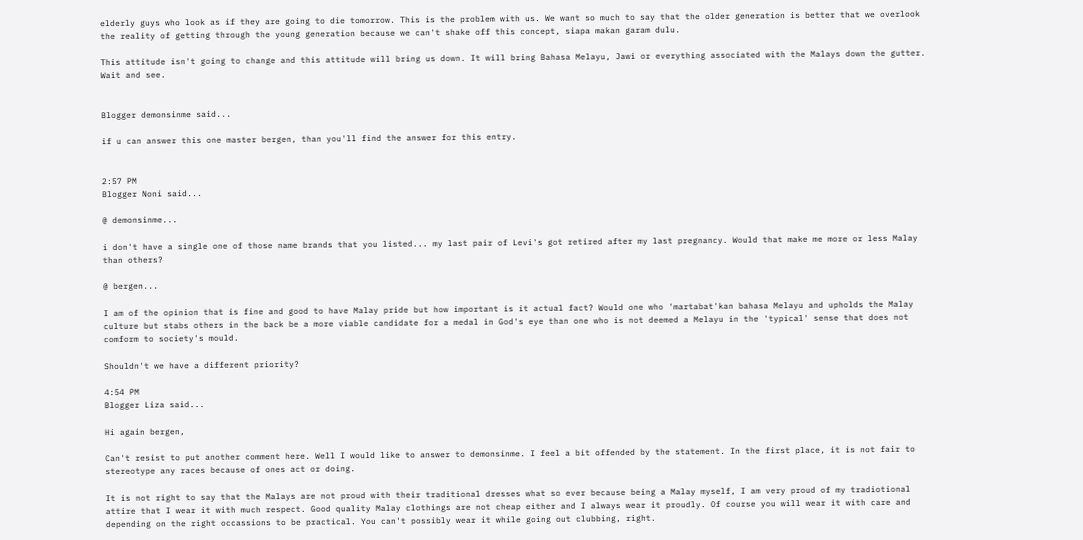elderly guys who look as if they are going to die tomorrow. This is the problem with us. We want so much to say that the older generation is better that we overlook the reality of getting through the young generation because we can't shake off this concept, siapa makan garam dulu.

This attitude isn't going to change and this attitude will bring us down. It will bring Bahasa Melayu, Jawi or everything associated with the Malays down the gutter. Wait and see.


Blogger demonsinme said...

if u can answer this one master bergen, than you'll find the answer for this entry.


2:57 PM
Blogger Noni said...

@ demonsinme...

i don't have a single one of those name brands that you listed... my last pair of Levi's got retired after my last pregnancy. Would that make me more or less Malay than others?

@ bergen...

I am of the opinion that is fine and good to have Malay pride but how important is it actual fact? Would one who 'martabat'kan bahasa Melayu and upholds the Malay culture but stabs others in the back be a more viable candidate for a medal in God's eye than one who is not deemed a Melayu in the 'typical' sense that does not comform to society's mould.

Shouldn't we have a different priority?

4:54 PM
Blogger Liza said...

Hi again bergen,

Can't resist to put another comment here. Well I would like to answer to demonsinme. I feel a bit offended by the statement. In the first place, it is not fair to stereotype any races because of ones act or doing.

It is not right to say that the Malays are not proud with their traditional dresses what so ever because being a Malay myself, I am very proud of my tradiotional attire that I wear it with much respect. Good quality Malay clothings are not cheap either and I always wear it proudly. Of course you will wear it with care and depending on the right occassions to be practical. You can't possibly wear it while going out clubbing, right.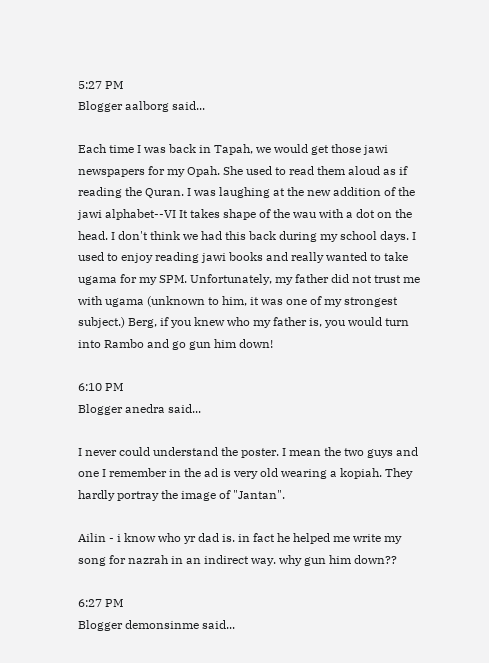5:27 PM
Blogger aalborg said...

Each time I was back in Tapah, we would get those jawi newspapers for my Opah. She used to read them aloud as if reading the Quran. I was laughing at the new addition of the jawi alphabet--VI It takes shape of the wau with a dot on the head. I don't think we had this back during my school days. I used to enjoy reading jawi books and really wanted to take ugama for my SPM. Unfortunately, my father did not trust me with ugama (unknown to him, it was one of my strongest subject.) Berg, if you knew who my father is, you would turn into Rambo and go gun him down!

6:10 PM
Blogger anedra said...

I never could understand the poster. I mean the two guys and one I remember in the ad is very old wearing a kopiah. They hardly portray the image of "Jantan".

Ailin - i know who yr dad is. in fact he helped me write my song for nazrah in an indirect way. why gun him down??

6:27 PM
Blogger demonsinme said...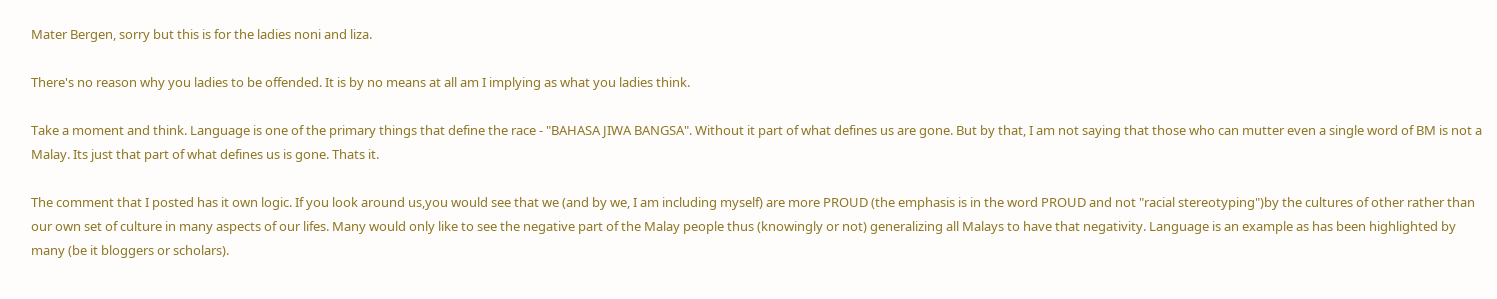Mater Bergen, sorry but this is for the ladies noni and liza.

There's no reason why you ladies to be offended. It is by no means at all am I implying as what you ladies think.

Take a moment and think. Language is one of the primary things that define the race - "BAHASA JIWA BANGSA". Without it part of what defines us are gone. But by that, I am not saying that those who can mutter even a single word of BM is not a Malay. Its just that part of what defines us is gone. Thats it.

The comment that I posted has it own logic. If you look around us,you would see that we (and by we, I am including myself) are more PROUD (the emphasis is in the word PROUD and not "racial stereotyping")by the cultures of other rather than our own set of culture in many aspects of our lifes. Many would only like to see the negative part of the Malay people thus (knowingly or not) generalizing all Malays to have that negativity. Language is an example as has been highlighted by many (be it bloggers or scholars).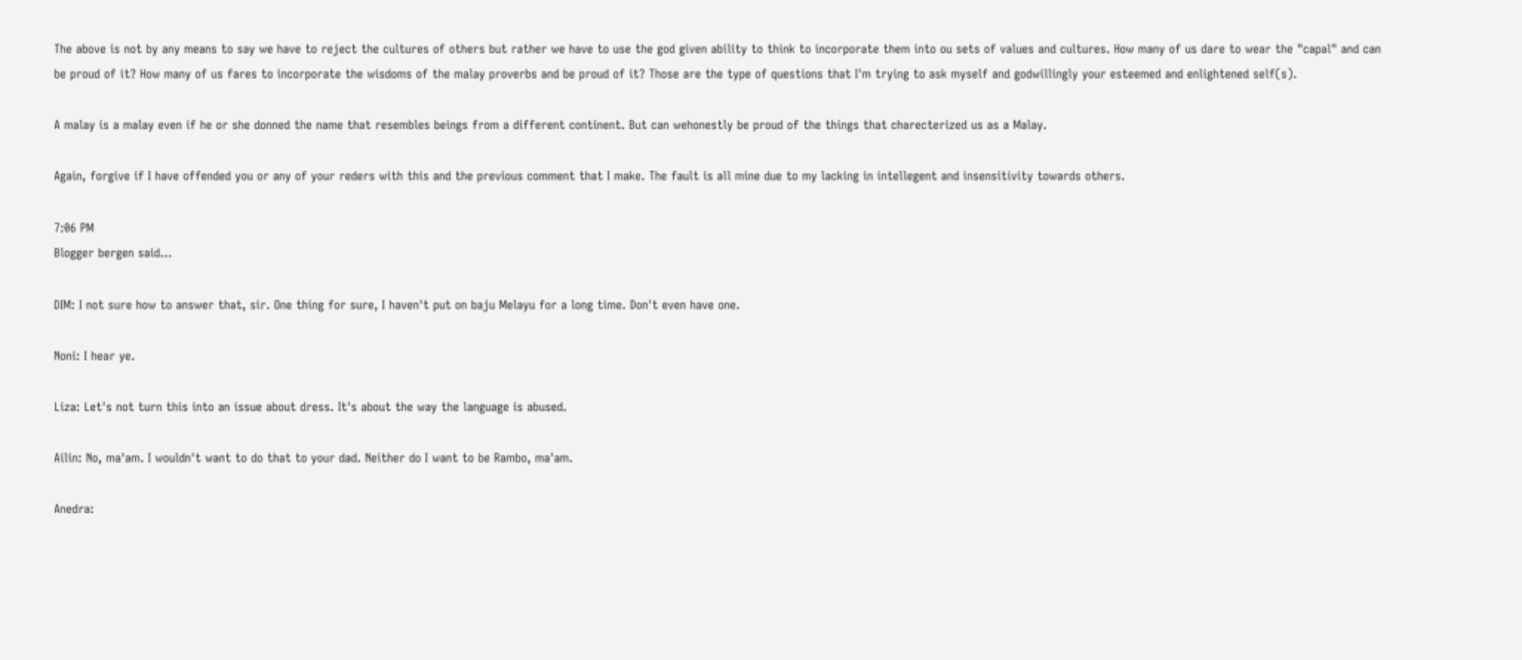The above is not by any means to say we have to reject the cultures of others but rather we have to use the god given ability to think to incorporate them into ou sets of values and cultures. How many of us dare to wear the "capal" and can be proud of it? How many of us fares to incorporate the wisdoms of the malay proverbs and be proud of it? Those are the type of questions that I'm trying to ask myself and godwillingly your esteemed and enlightened self(s).

A malay is a malay even if he or she donned the name that resembles beings from a different continent. But can wehonestly be proud of the things that charecterized us as a Malay.

Again, forgive if I have offended you or any of your reders with this and the previous comment that I make. The fault is all mine due to my lacking in intellegent and insensitivity towards others.

7:06 PM
Blogger bergen said...

DIM: I not sure how to answer that, sir. One thing for sure, I haven't put on baju Melayu for a long time. Don't even have one.

Noni: I hear ye.

Liza: Let's not turn this into an issue about dress. It's about the way the language is abused.

Ailin: No, ma'am. I wouldn't want to do that to your dad. Neither do I want to be Rambo, ma'am.

Anedra: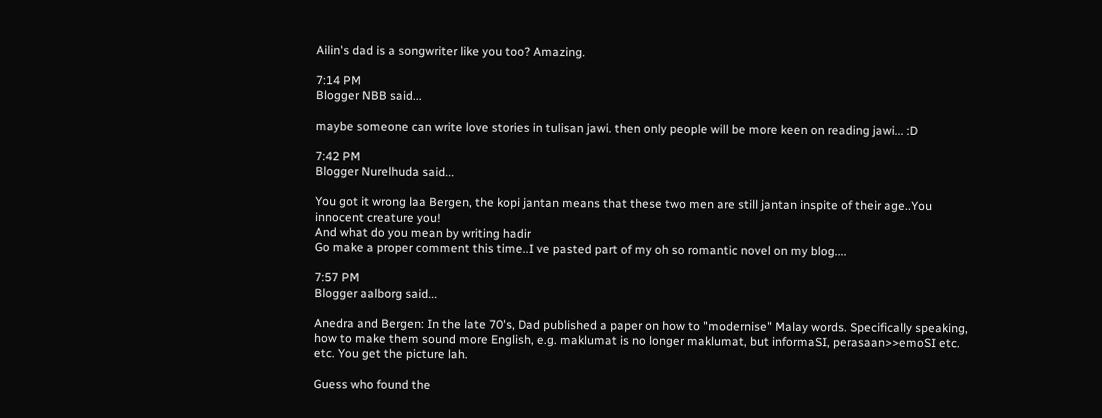Ailin's dad is a songwriter like you too? Amazing.

7:14 PM
Blogger NBB said...

maybe someone can write love stories in tulisan jawi. then only people will be more keen on reading jawi... :D

7:42 PM
Blogger Nurelhuda said...

You got it wrong laa Bergen, the kopi jantan means that these two men are still jantan inspite of their age..You innocent creature you!
And what do you mean by writing hadir
Go make a proper comment this time..I ve pasted part of my oh so romantic novel on my blog....

7:57 PM
Blogger aalborg said...

Anedra and Bergen: In the late 70's, Dad published a paper on how to "modernise" Malay words. Specifically speaking, how to make them sound more English, e.g. maklumat is no longer maklumat, but informaSI, perasaan>>emoSI etc. etc. You get the picture lah.

Guess who found the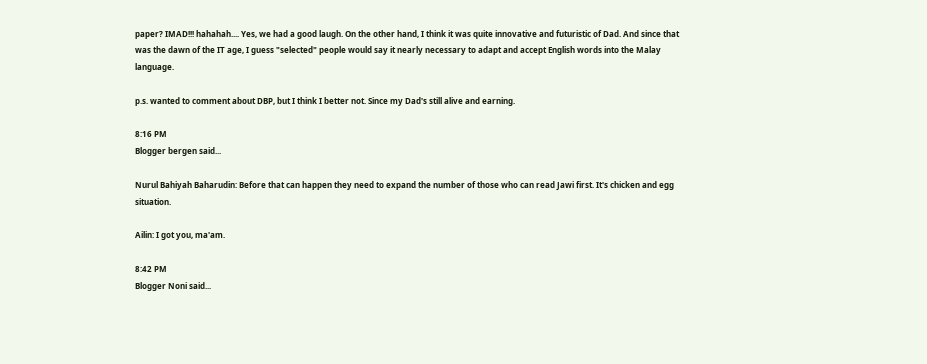paper? IMAD!!! hahahah.... Yes, we had a good laugh. On the other hand, I think it was quite innovative and futuristic of Dad. And since that was the dawn of the IT age, I guess "selected" people would say it nearly necessary to adapt and accept English words into the Malay language.

p.s. wanted to comment about DBP, but I think I better not. Since my Dad's still alive and earning.

8:16 PM
Blogger bergen said...

Nurul Bahiyah Baharudin: Before that can happen they need to expand the number of those who can read Jawi first. It's chicken and egg situation.

Ailin: I got you, ma'am.

8:42 PM
Blogger Noni said...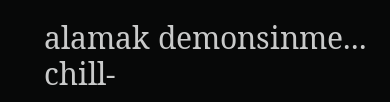alamak demonsinme... chill-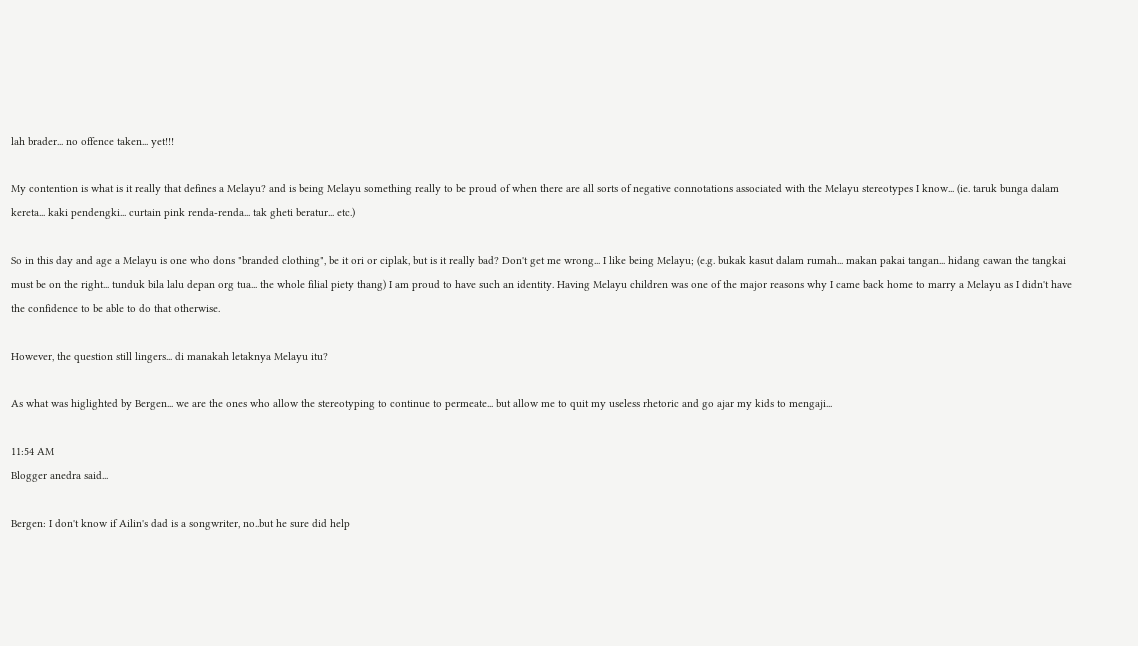lah brader... no offence taken... yet!!!

My contention is what is it really that defines a Melayu? and is being Melayu something really to be proud of when there are all sorts of negative connotations associated with the Melayu stereotypes I know... (ie. taruk bunga dalam kereta... kaki pendengki... curtain pink renda-renda... tak gheti beratur... etc.)

So in this day and age a Melayu is one who dons "branded clothing", be it ori or ciplak, but is it really bad? Don't get me wrong... I like being Melayu; (e.g. bukak kasut dalam rumah... makan pakai tangan... hidang cawan the tangkai must be on the right... tunduk bila lalu depan org tua... the whole filial piety thang) I am proud to have such an identity. Having Melayu children was one of the major reasons why I came back home to marry a Melayu as I didn't have the confidence to be able to do that otherwise.

However, the question still lingers... di manakah letaknya Melayu itu?

As what was higlighted by Bergen... we are the ones who allow the stereotyping to continue to permeate... but allow me to quit my useless rhetoric and go ajar my kids to mengaji...

11:54 AM
Blogger anedra said...

Bergen: I don't know if Ailin's dad is a songwriter, no..but he sure did help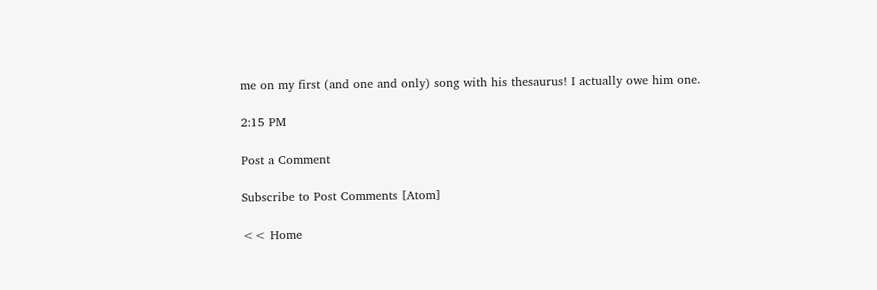me on my first (and one and only) song with his thesaurus! I actually owe him one.

2:15 PM

Post a Comment

Subscribe to Post Comments [Atom]

<< Home